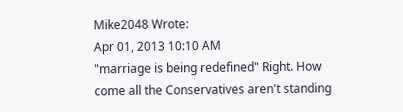Mike2048 Wrote:
Apr 01, 2013 10:10 AM
"marriage is being redefined" Right. How come all the Conservatives aren't standing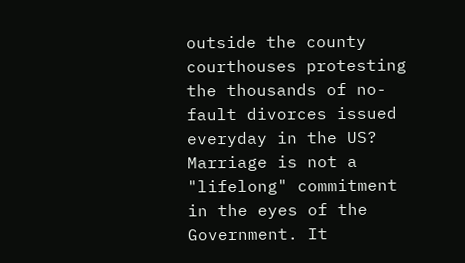outside the county courthouses protesting the thousands of no-fault divorces issued everyday in the US? Marriage is not a "lifelong" commitment in the eyes of the Government. It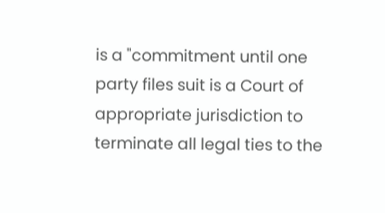is a "commitment until one party files suit is a Court of appropriate jurisdiction to terminate all legal ties to the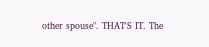other spouse". THAT'S IT. The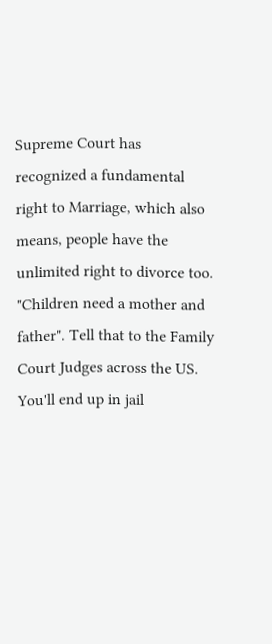Supreme Court has recognized a fundamental right to Marriage, which also means, people have the unlimited right to divorce too. "Children need a mother and father". Tell that to the Family Court Judges across the US. You'll end up in jail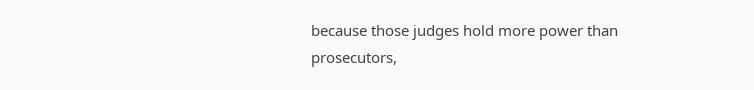because those judges hold more power than prosecutors,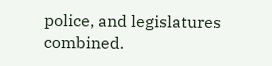police, and legislatures combined.